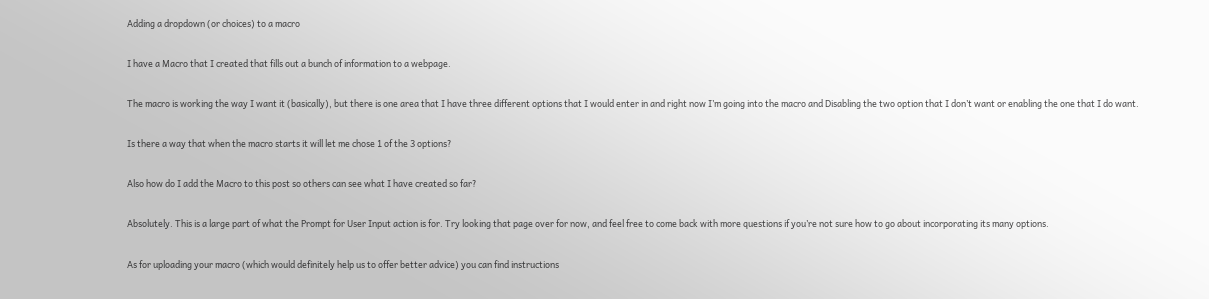Adding a dropdown (or choices) to a macro

I have a Macro that I created that fills out a bunch of information to a webpage.

The macro is working the way I want it (basically), but there is one area that I have three different options that I would enter in and right now I’m going into the macro and Disabling the two option that I don’t want or enabling the one that I do want.

Is there a way that when the macro starts it will let me chose 1 of the 3 options?

Also how do I add the Macro to this post so others can see what I have created so far?

Absolutely. This is a large part of what the Prompt for User Input action is for. Try looking that page over for now, and feel free to come back with more questions if you’re not sure how to go about incorporating its many options.

As for uploading your macro (which would definitely help us to offer better advice) you can find instructions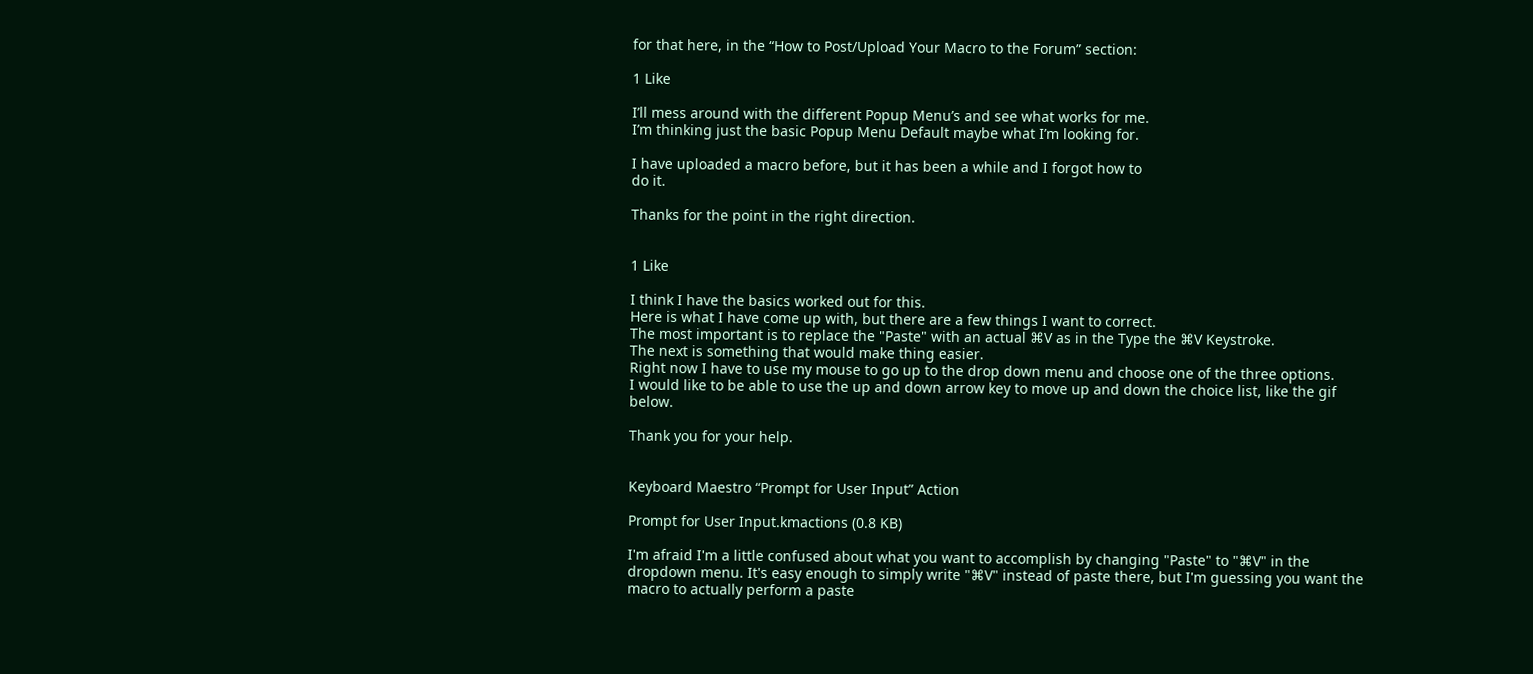for that here, in the “How to Post/Upload Your Macro to the Forum” section:

1 Like

I’ll mess around with the different Popup Menu’s and see what works for me.
I’m thinking just the basic Popup Menu Default maybe what I’m looking for.

I have uploaded a macro before, but it has been a while and I forgot how to
do it.

Thanks for the point in the right direction.


1 Like

I think I have the basics worked out for this.
Here is what I have come up with, but there are a few things I want to correct.
The most important is to replace the "Paste" with an actual ⌘V as in the Type the ⌘V Keystroke.
The next is something that would make thing easier.
Right now I have to use my mouse to go up to the drop down menu and choose one of the three options.
I would like to be able to use the up and down arrow key to move up and down the choice list, like the gif below.

Thank you for your help.


Keyboard Maestro “Prompt for User Input” Action

Prompt for User Input.kmactions (0.8 KB)

I'm afraid I'm a little confused about what you want to accomplish by changing "Paste" to "⌘V" in the dropdown menu. It's easy enough to simply write "⌘V" instead of paste there, but I'm guessing you want the macro to actually perform a paste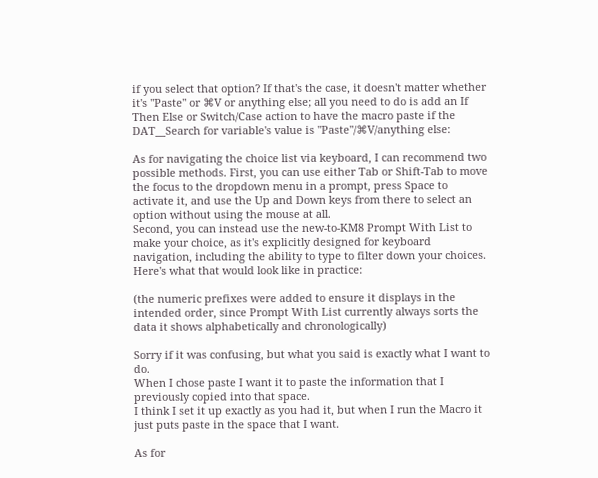if you select that option? If that's the case, it doesn't matter whether it's "Paste" or ⌘V or anything else; all you need to do is add an If Then Else or Switch/Case action to have the macro paste if the DAT__Search for variable's value is "Paste"/⌘V/anything else:

As for navigating the choice list via keyboard, I can recommend two possible methods. First, you can use either Tab or Shift-Tab to move the focus to the dropdown menu in a prompt, press Space to activate it, and use the Up and Down keys from there to select an option without using the mouse at all.
Second, you can instead use the new-to-KM8 Prompt With List to make your choice, as it's explicitly designed for keyboard navigation, including the ability to type to filter down your choices. Here's what that would look like in practice:

(the numeric prefixes were added to ensure it displays in the intended order, since Prompt With List currently always sorts the data it shows alphabetically and chronologically)

Sorry if it was confusing, but what you said is exactly what I want to do.
When I chose paste I want it to paste the information that I previously copied into that space.
I think I set it up exactly as you had it, but when I run the Macro it just puts paste in the space that I want.

As for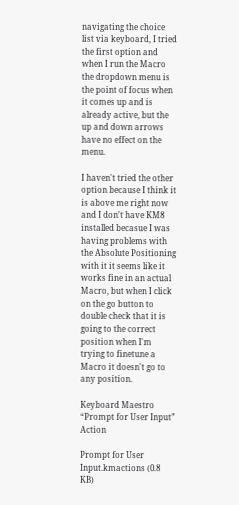navigating the choice list via keyboard, I tried the first option and when I run the Macro the dropdown menu is the point of focus when it comes up and is already active, but the up and down arrows have no effect on the menu.

I haven't tried the other option because I think it is above me right now and I don't have KM8 installed becasue I was having problems with the Absolute Positioning with it it seems like it works fine in an actual Macro, but when I click on the go button to double check that it is going to the correct position when I'm trying to finetune a Macro it doesn't go to any position.

Keyboard Maestro “Prompt for User Input” Action

Prompt for User Input.kmactions (0.8 KB)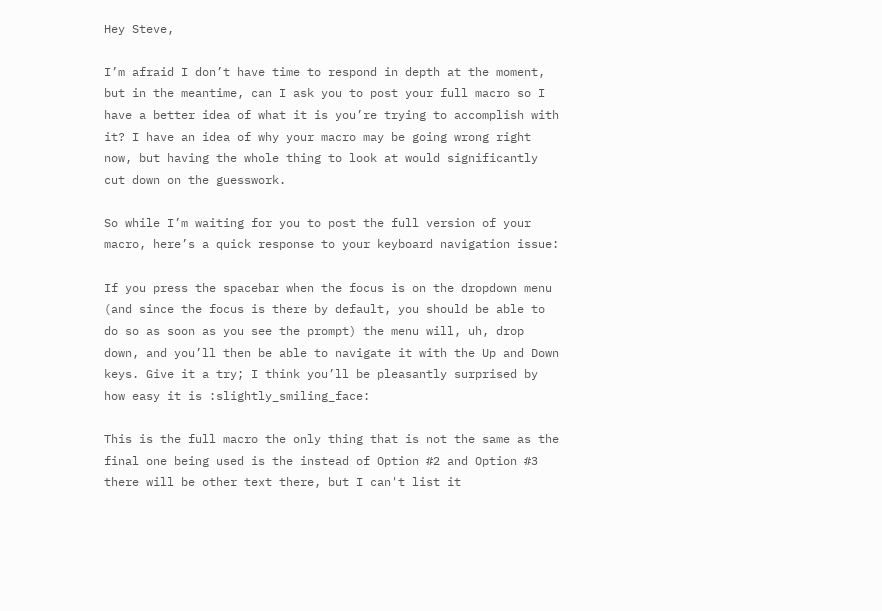Hey Steve,

I’m afraid I don’t have time to respond in depth at the moment, but in the meantime, can I ask you to post your full macro so I have a better idea of what it is you’re trying to accomplish with it? I have an idea of why your macro may be going wrong right now, but having the whole thing to look at would significantly cut down on the guesswork.

So while I’m waiting for you to post the full version of your macro, here’s a quick response to your keyboard navigation issue:

If you press the spacebar when the focus is on the dropdown menu (and since the focus is there by default, you should be able to do so as soon as you see the prompt) the menu will, uh, drop down, and you’ll then be able to navigate it with the Up and Down keys. Give it a try; I think you’ll be pleasantly surprised by how easy it is :slightly_smiling_face:

This is the full macro the only thing that is not the same as the final one being used is the instead of Option #2 and Option #3 there will be other text there, but I can't list it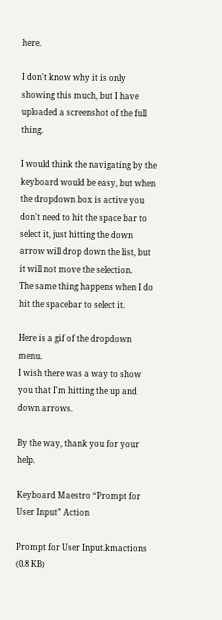here.

I don't know why it is only showing this much, but I have uploaded a screenshot of the full thing.

I would think the navigating by the keyboard would be easy, but when the dropdown box is active you don't need to hit the space bar to select it, just hitting the down arrow will drop down the list, but it will not move the selection.
The same thing happens when I do hit the spacebar to select it.

Here is a gif of the dropdown menu.
I wish there was a way to show you that I'm hitting the up and down arrows.

By the way, thank you for your help.

Keyboard Maestro “Prompt for User Input” Action

Prompt for User Input.kmactions (0.8 KB)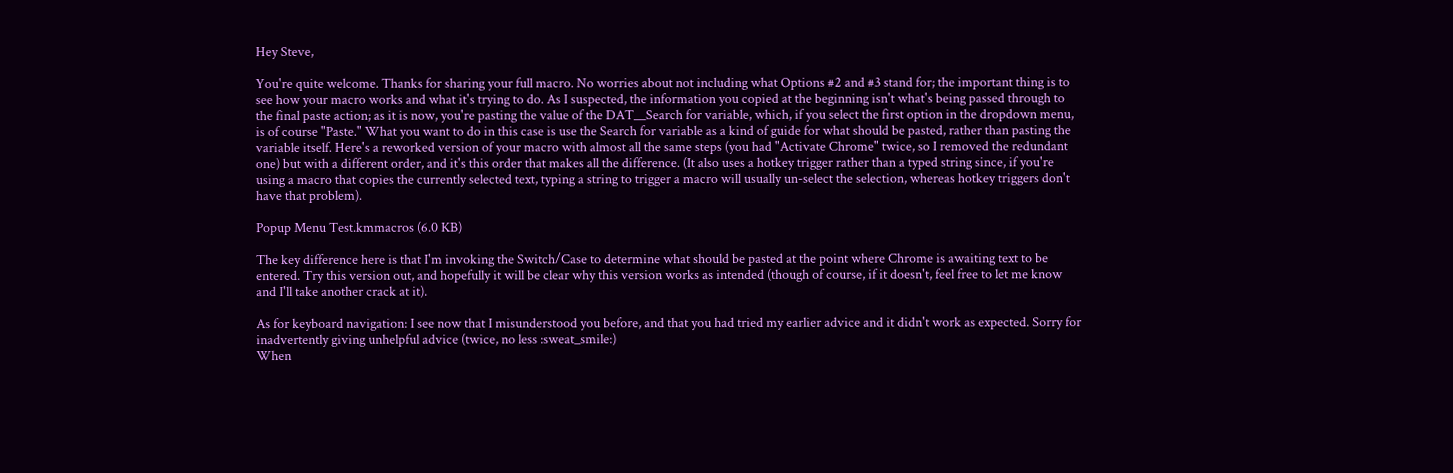Hey Steve,

You're quite welcome. Thanks for sharing your full macro. No worries about not including what Options #2 and #3 stand for; the important thing is to see how your macro works and what it's trying to do. As I suspected, the information you copied at the beginning isn't what's being passed through to the final paste action; as it is now, you're pasting the value of the DAT__Search for variable, which, if you select the first option in the dropdown menu, is of course "Paste." What you want to do in this case is use the Search for variable as a kind of guide for what should be pasted, rather than pasting the variable itself. Here's a reworked version of your macro with almost all the same steps (you had "Activate Chrome" twice, so I removed the redundant one) but with a different order, and it's this order that makes all the difference. (It also uses a hotkey trigger rather than a typed string since, if you're using a macro that copies the currently selected text, typing a string to trigger a macro will usually un-select the selection, whereas hotkey triggers don't have that problem).

Popup Menu Test.kmmacros (6.0 KB)

The key difference here is that I'm invoking the Switch/Case to determine what should be pasted at the point where Chrome is awaiting text to be entered. Try this version out, and hopefully it will be clear why this version works as intended (though of course, if it doesn't, feel free to let me know and I'll take another crack at it).

As for keyboard navigation: I see now that I misunderstood you before, and that you had tried my earlier advice and it didn't work as expected. Sorry for inadvertently giving unhelpful advice (twice, no less :sweat_smile:)
When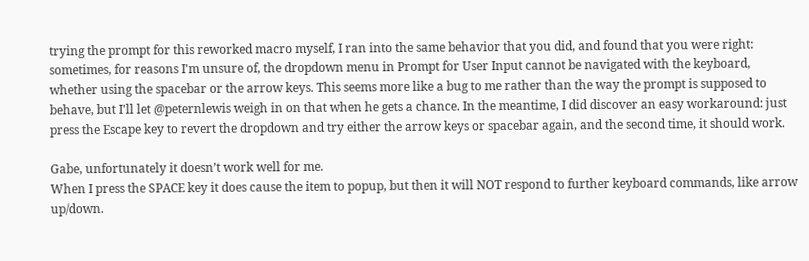trying the prompt for this reworked macro myself, I ran into the same behavior that you did, and found that you were right: sometimes, for reasons I'm unsure of, the dropdown menu in Prompt for User Input cannot be navigated with the keyboard, whether using the spacebar or the arrow keys. This seems more like a bug to me rather than the way the prompt is supposed to behave, but I'll let @peternlewis weigh in on that when he gets a chance. In the meantime, I did discover an easy workaround: just press the Escape key to revert the dropdown and try either the arrow keys or spacebar again, and the second time, it should work.

Gabe, unfortunately it doesn’t work well for me.
When I press the SPACE key it does cause the item to popup, but then it will NOT respond to further keyboard commands, like arrow up/down.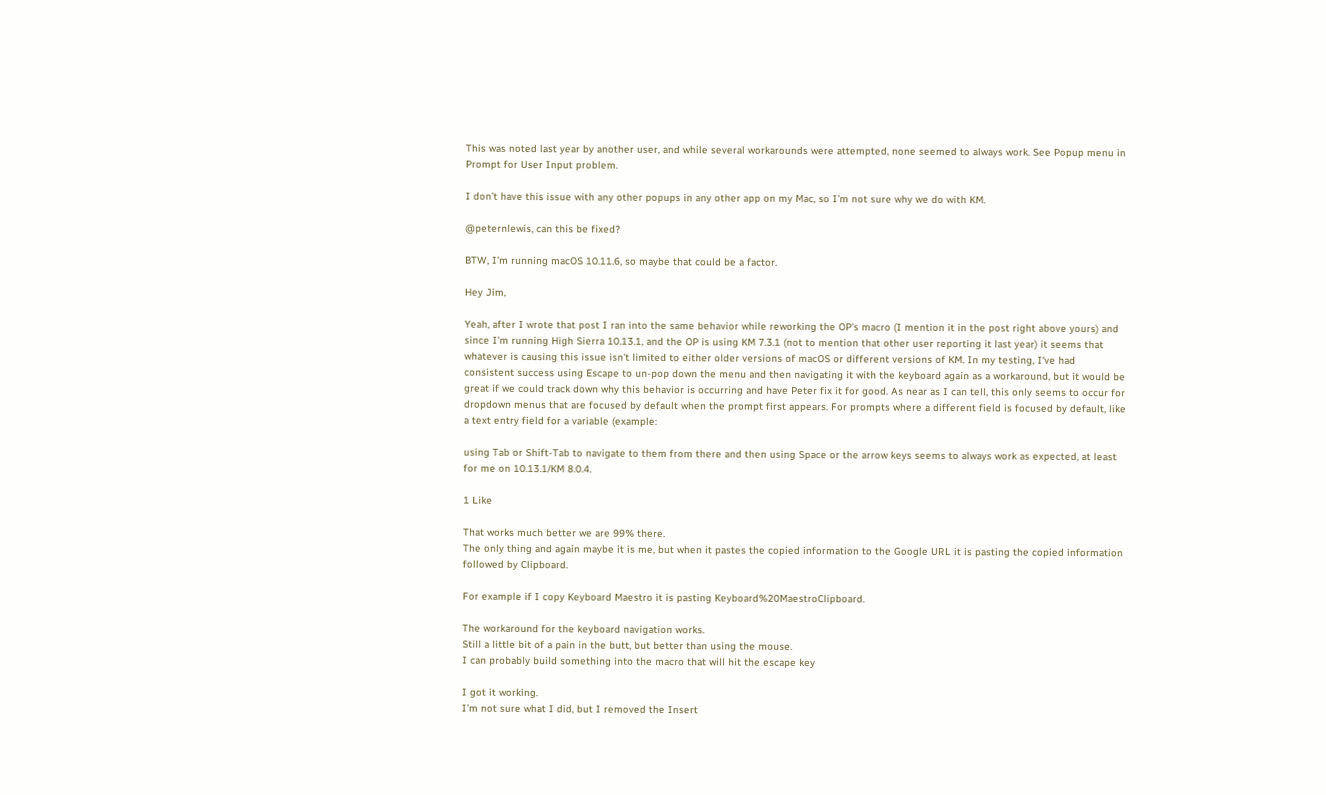This was noted last year by another user, and while several workarounds were attempted, none seemed to always work. See Popup menu in Prompt for User Input problem.

I don’t have this issue with any other popups in any other app on my Mac, so I’m not sure why we do with KM.

@peternlewis, can this be fixed?

BTW, I’m running macOS 10.11.6, so maybe that could be a factor.

Hey Jim,

Yeah, after I wrote that post I ran into the same behavior while reworking the OP's macro (I mention it in the post right above yours) and since I'm running High Sierra 10.13.1, and the OP is using KM 7.3.1 (not to mention that other user reporting it last year) it seems that whatever is causing this issue isn't limited to either older versions of macOS or different versions of KM. In my testing, I've had consistent success using Escape to un-pop down the menu and then navigating it with the keyboard again as a workaround, but it would be great if we could track down why this behavior is occurring and have Peter fix it for good. As near as I can tell, this only seems to occur for dropdown menus that are focused by default when the prompt first appears. For prompts where a different field is focused by default, like a text entry field for a variable (example:

using Tab or Shift-Tab to navigate to them from there and then using Space or the arrow keys seems to always work as expected, at least for me on 10.13.1/KM 8.0.4.

1 Like

That works much better we are 99% there.
The only thing and again maybe it is me, but when it pastes the copied information to the Google URL it is pasting the copied information followed by Clipboard.

For example if I copy Keyboard Maestro it is pasting Keyboard%20MaestroClipboard.

The workaround for the keyboard navigation works.
Still a little bit of a pain in the butt, but better than using the mouse.
I can probably build something into the macro that will hit the escape key

I got it working.
I’m not sure what I did, but I removed the Insert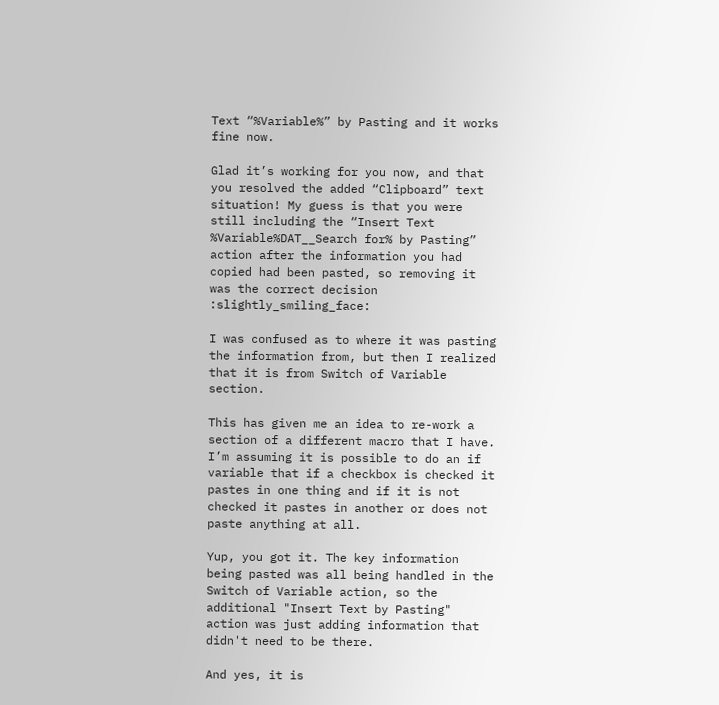Text “%Variable%” by Pasting and it works fine now.

Glad it’s working for you now, and that you resolved the added “Clipboard” text situation! My guess is that you were still including the “Insert Text %Variable%DAT__Search for% by Pasting” action after the information you had copied had been pasted, so removing it was the correct decision :slightly_smiling_face:

I was confused as to where it was pasting the information from, but then I realized that it is from Switch of Variable section.

This has given me an idea to re-work a section of a different macro that I have.
I’m assuming it is possible to do an if variable that if a checkbox is checked it pastes in one thing and if it is not checked it pastes in another or does not paste anything at all.

Yup, you got it. The key information being pasted was all being handled in the Switch of Variable action, so the additional "Insert Text by Pasting" action was just adding information that didn't need to be there.

And yes, it is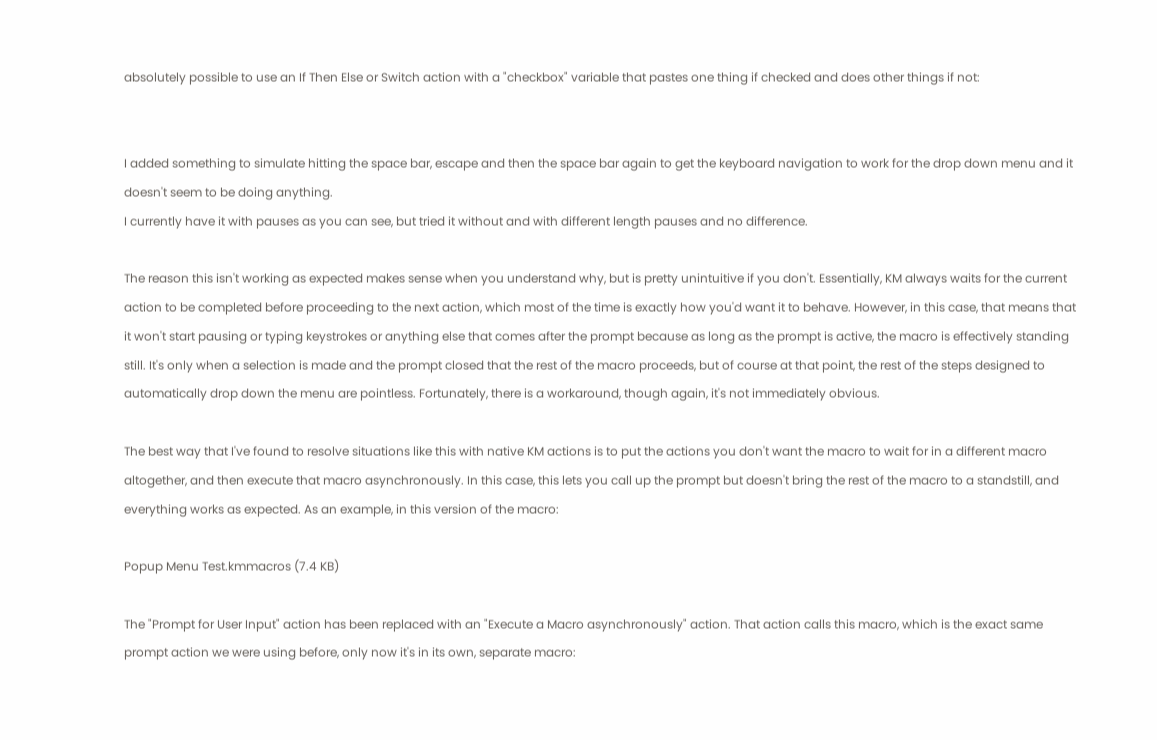absolutely possible to use an If Then Else or Switch action with a "checkbox" variable that pastes one thing if checked and does other things if not:


I added something to simulate hitting the space bar, escape and then the space bar again to get the keyboard navigation to work for the drop down menu and it doesn't seem to be doing anything.
I currently have it with pauses as you can see, but tried it without and with different length pauses and no difference.

The reason this isn't working as expected makes sense when you understand why, but is pretty unintuitive if you don't. Essentially, KM always waits for the current action to be completed before proceeding to the next action, which most of the time is exactly how you'd want it to behave. However, in this case, that means that it won't start pausing or typing keystrokes or anything else that comes after the prompt because as long as the prompt is active, the macro is effectively standing still. It's only when a selection is made and the prompt closed that the rest of the macro proceeds, but of course at that point, the rest of the steps designed to automatically drop down the menu are pointless. Fortunately, there is a workaround, though again, it's not immediately obvious.

The best way that I've found to resolve situations like this with native KM actions is to put the actions you don't want the macro to wait for in a different macro altogether, and then execute that macro asynchronously. In this case, this lets you call up the prompt but doesn't bring the rest of the macro to a standstill, and everything works as expected. As an example, in this version of the macro:

Popup Menu Test.kmmacros (7.4 KB)

The "Prompt for User Input" action has been replaced with an "Execute a Macro asynchronously" action. That action calls this macro, which is the exact same prompt action we were using before, only now it's in its own, separate macro: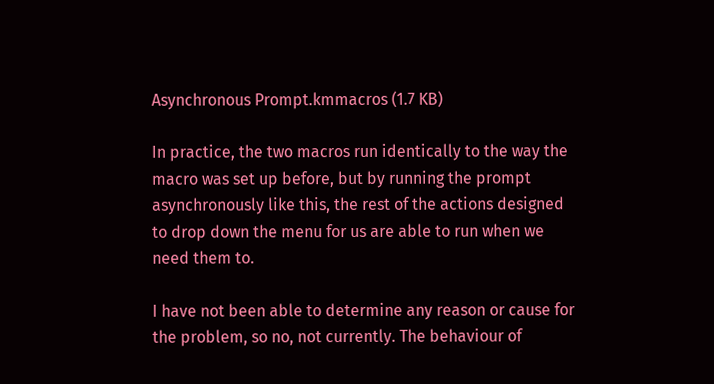Asynchronous Prompt.kmmacros (1.7 KB)

In practice, the two macros run identically to the way the macro was set up before, but by running the prompt asynchronously like this, the rest of the actions designed to drop down the menu for us are able to run when we need them to.

I have not been able to determine any reason or cause for the problem, so no, not currently. The behaviour of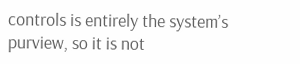controls is entirely the system’s purview, so it is not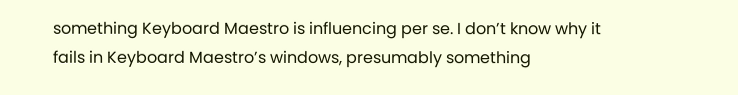something Keyboard Maestro is influencing per se. I don’t know why it fails in Keyboard Maestro’s windows, presumably something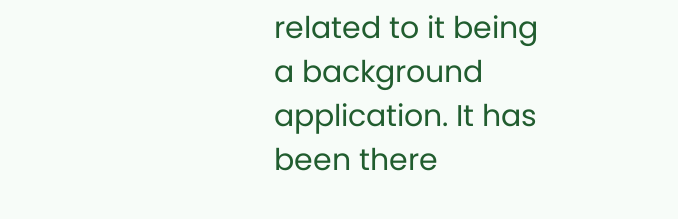related to it being a background application. It has been there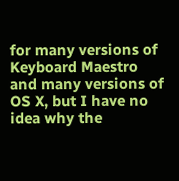for many versions of Keyboard Maestro and many versions of OS X, but I have no idea why the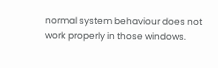normal system behaviour does not work properly in those windows.